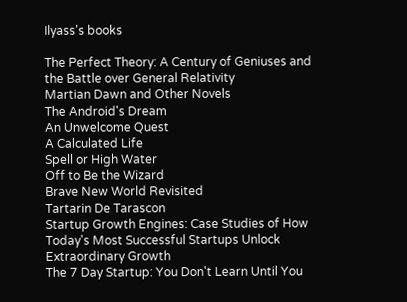Ilyass's books

The Perfect Theory: A Century of Geniuses and the Battle over General Relativity
Martian Dawn and Other Novels
The Android's Dream
An Unwelcome Quest
A Calculated Life
Spell or High Water
Off to Be the Wizard
Brave New World Revisited
Tartarin De Tarascon
Startup Growth Engines: Case Studies of How Today's Most Successful Startups Unlock Extraordinary Growth
The 7 Day Startup: You Don't Learn Until You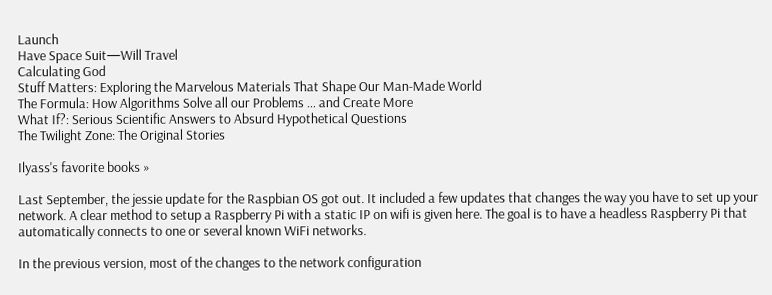Launch
Have Space Suit—Will Travel
Calculating God
Stuff Matters: Exploring the Marvelous Materials That Shape Our Man-Made World
The Formula: How Algorithms Solve all our Problems … and Create More
What If?: Serious Scientific Answers to Absurd Hypothetical Questions
The Twilight Zone: The Original Stories

Ilyass's favorite books »

Last September, the jessie update for the Raspbian OS got out. It included a few updates that changes the way you have to set up your network. A clear method to setup a Raspberry Pi with a static IP on wifi is given here. The goal is to have a headless Raspberry Pi that automatically connects to one or several known WiFi networks.

In the previous version, most of the changes to the network configuration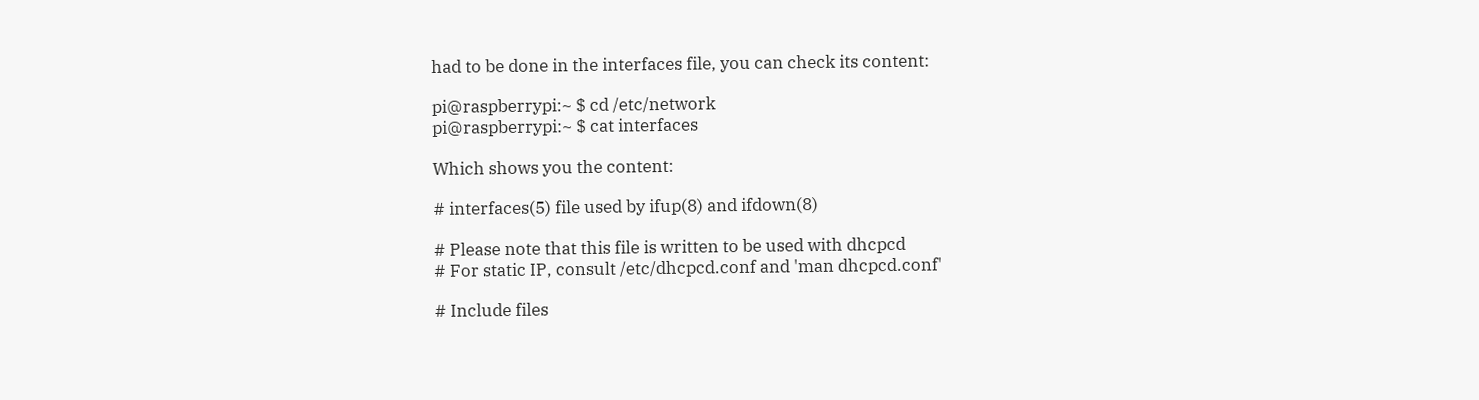had to be done in the interfaces file, you can check its content:

pi@raspberrypi:~ $ cd /etc/network
pi@raspberrypi:~ $ cat interfaces

Which shows you the content:

# interfaces(5) file used by ifup(8) and ifdown(8)

# Please note that this file is written to be used with dhcpcd
# For static IP, consult /etc/dhcpcd.conf and 'man dhcpcd.conf'

# Include files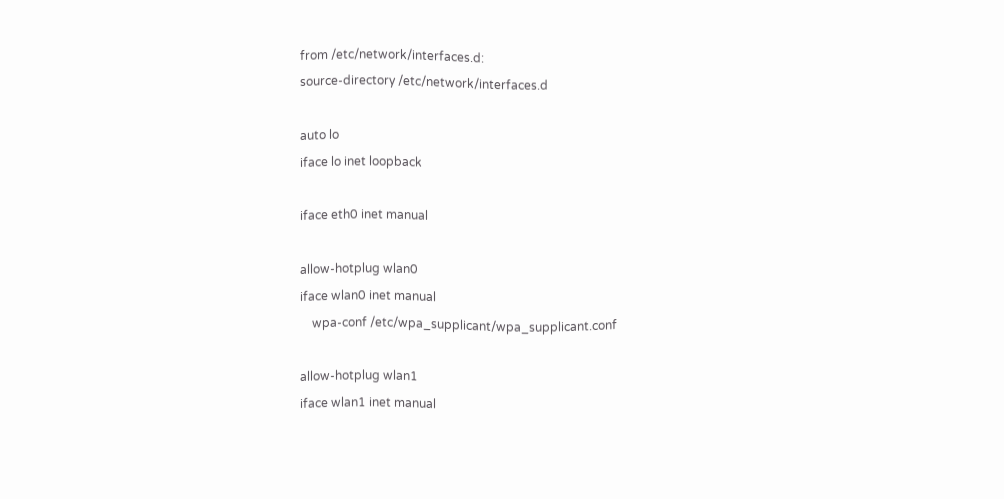from /etc/network/interfaces.d:
source-directory /etc/network/interfaces.d

auto lo
iface lo inet loopback

iface eth0 inet manual

allow-hotplug wlan0
iface wlan0 inet manual
    wpa-conf /etc/wpa_supplicant/wpa_supplicant.conf

allow-hotplug wlan1
iface wlan1 inet manual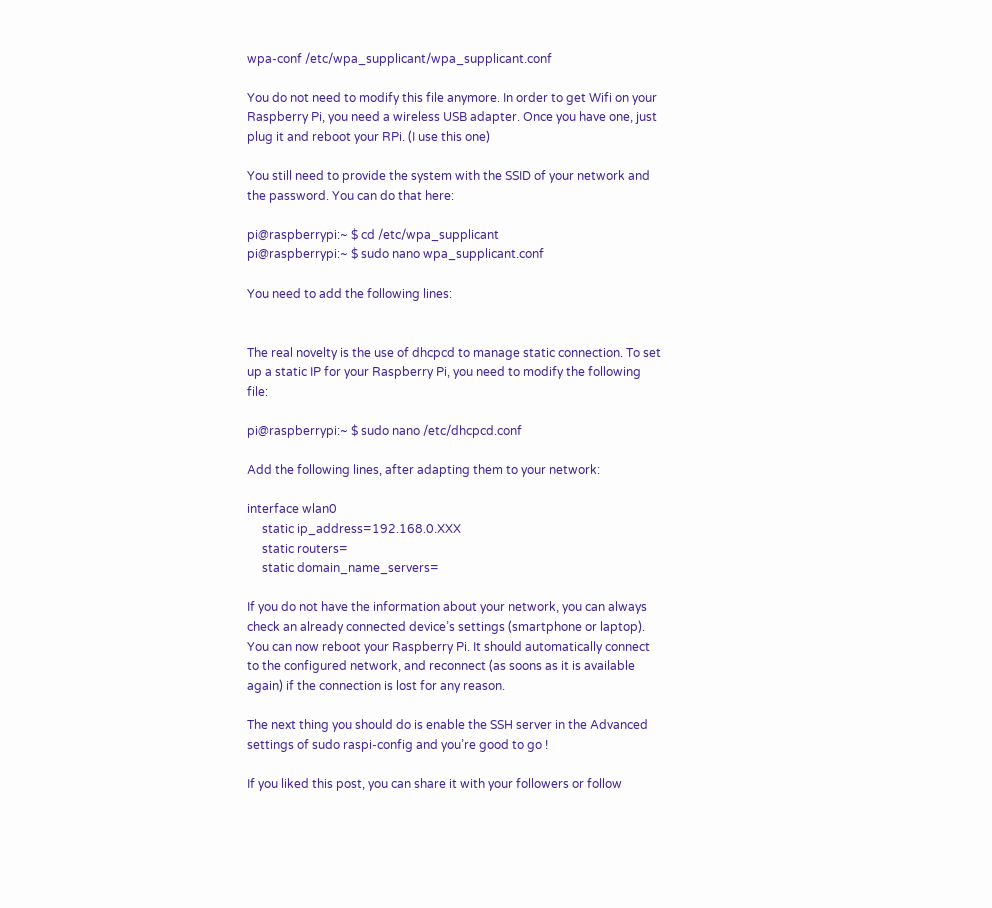wpa-conf /etc/wpa_supplicant/wpa_supplicant.conf

You do not need to modify this file anymore. In order to get Wifi on your Raspberry Pi, you need a wireless USB adapter. Once you have one, just plug it and reboot your RPi. (I use this one)

You still need to provide the system with the SSID of your network and the password. You can do that here:

pi@raspberrypi:~ $ cd /etc/wpa_supplicant
pi@raspberrypi:~ $ sudo nano wpa_supplicant.conf

You need to add the following lines:


The real novelty is the use of dhcpcd to manage static connection. To set up a static IP for your Raspberry Pi, you need to modify the following file:

pi@raspberrypi:~ $ sudo nano /etc/dhcpcd.conf

Add the following lines, after adapting them to your network:

interface wlan0
     static ip_address=192.168.0.XXX
     static routers=
     static domain_name_servers=

If you do not have the information about your network, you can always check an already connected device’s settings (smartphone or laptop). You can now reboot your Raspberry Pi. It should automatically connect to the configured network, and reconnect (as soons as it is available again) if the connection is lost for any reason.

The next thing you should do is enable the SSH server in the Advanced settings of sudo raspi-config and you’re good to go !

If you liked this post, you can share it with your followers or follow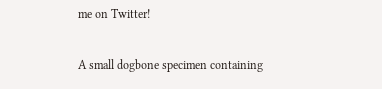me on Twitter!

A small dogbone specimen containing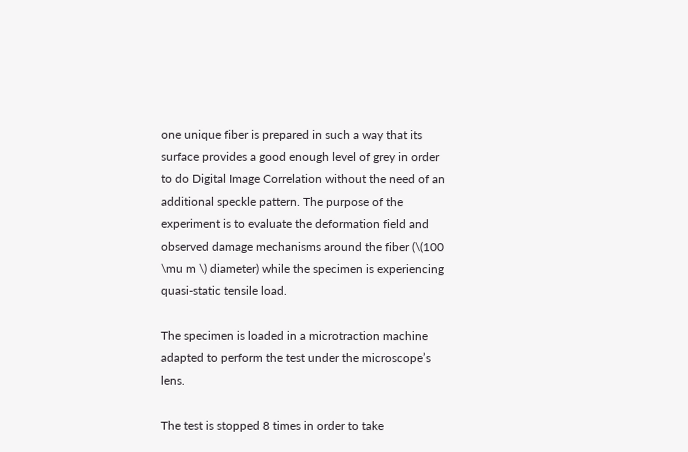one unique fiber is prepared in such a way that its surface provides a good enough level of grey in order to do Digital Image Correlation without the need of an additional speckle pattern. The purpose of the experiment is to evaluate the deformation field and observed damage mechanisms around the fiber (\(100 \mu m \) diameter) while the specimen is experiencing quasi-static tensile load.

The specimen is loaded in a microtraction machine adapted to perform the test under the microscope’s lens.

The test is stopped 8 times in order to take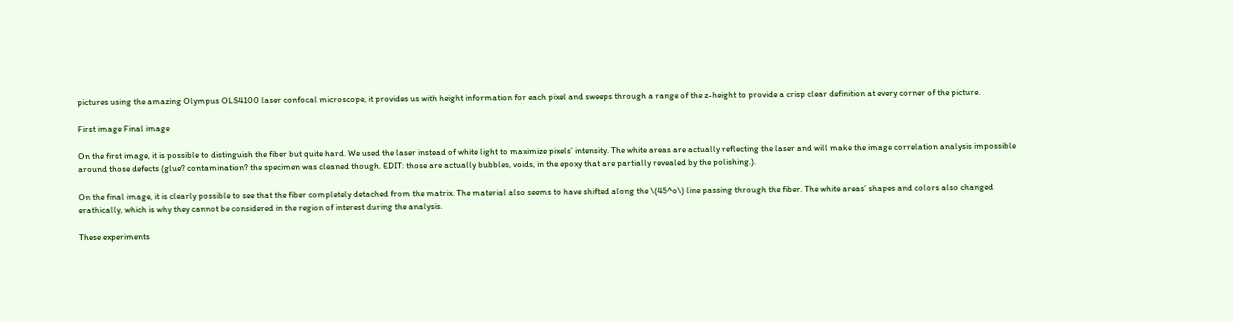pictures using the amazing Olympus OLS4100 laser confocal microscope, it provides us with height information for each pixel and sweeps through a range of the z-height to provide a crisp clear definition at every corner of the picture.

First image Final image

On the first image, it is possible to distinguish the fiber but quite hard. We used the laser instead of white light to maximize pixels’ intensity. The white areas are actually reflecting the laser and will make the image correlation analysis impossible around those defects (glue? contamination? the specimen was cleaned though. EDIT: those are actually bubbles, voids, in the epoxy that are partially revealed by the polishing.).

On the final image, it is clearly possible to see that the fiber completely detached from the matrix. The material also seems to have shifted along the \(45^o\) line passing through the fiber. The white areas’ shapes and colors also changed erathically, which is why they cannot be considered in the region of interest during the analysis.

These experiments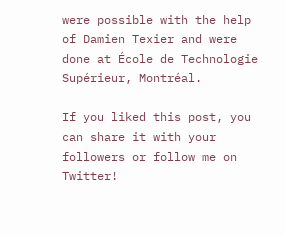were possible with the help of Damien Texier and were done at École de Technologie Supérieur, Montréal.

If you liked this post, you can share it with your followers or follow me on Twitter!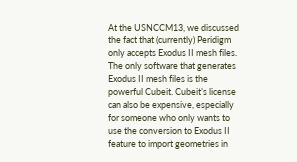At the USNCCM13, we discussed the fact that (currently) Peridigm only accepts Exodus II mesh files. The only software that generates Exodus II mesh files is the powerful Cubeit. Cubeit’s license can also be expensive, especially for someone who only wants to use the conversion to Exodus II feature to import geometries in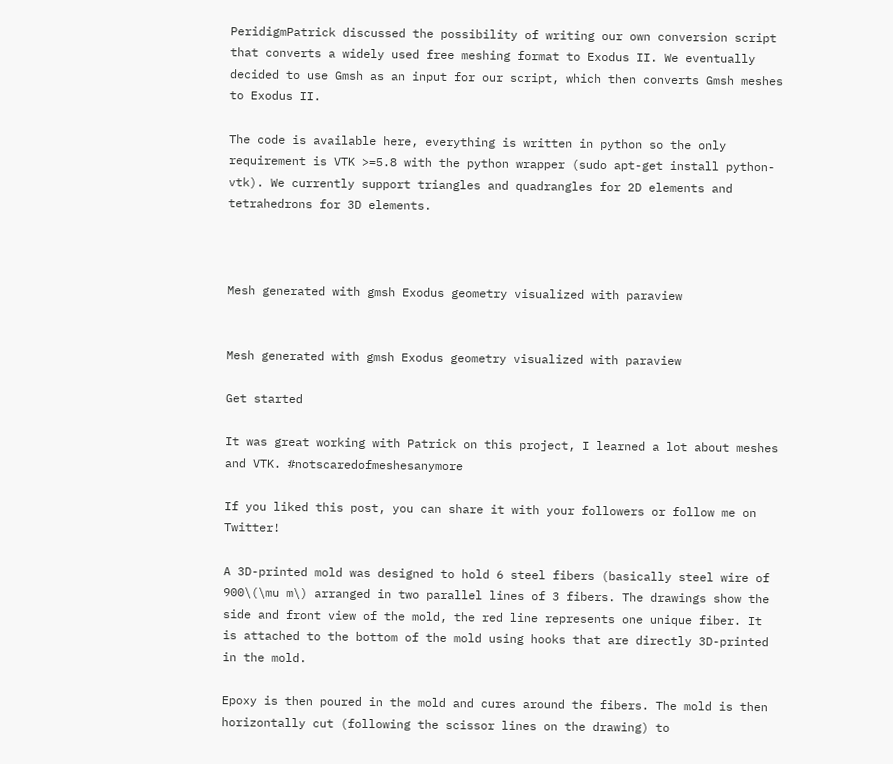PeridigmPatrick discussed the possibility of writing our own conversion script that converts a widely used free meshing format to Exodus II. We eventually decided to use Gmsh as an input for our script, which then converts Gmsh meshes to Exodus II.

The code is available here, everything is written in python so the only requirement is VTK >=5.8 with the python wrapper (sudo apt-get install python-vtk). We currently support triangles and quadrangles for 2D elements and tetrahedrons for 3D elements.



Mesh generated with gmsh Exodus geometry visualized with paraview


Mesh generated with gmsh Exodus geometry visualized with paraview

Get started

It was great working with Patrick on this project, I learned a lot about meshes and VTK. #notscaredofmeshesanymore

If you liked this post, you can share it with your followers or follow me on Twitter!

A 3D-printed mold was designed to hold 6 steel fibers (basically steel wire of 900\(\mu m\) arranged in two parallel lines of 3 fibers. The drawings show the side and front view of the mold, the red line represents one unique fiber. It is attached to the bottom of the mold using hooks that are directly 3D-printed in the mold.

Epoxy is then poured in the mold and cures around the fibers. The mold is then horizontally cut (following the scissor lines on the drawing) to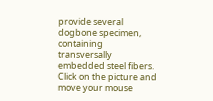provide several dogbone specimen, containing transversally embedded steel fibers. Click on the picture and move your mouse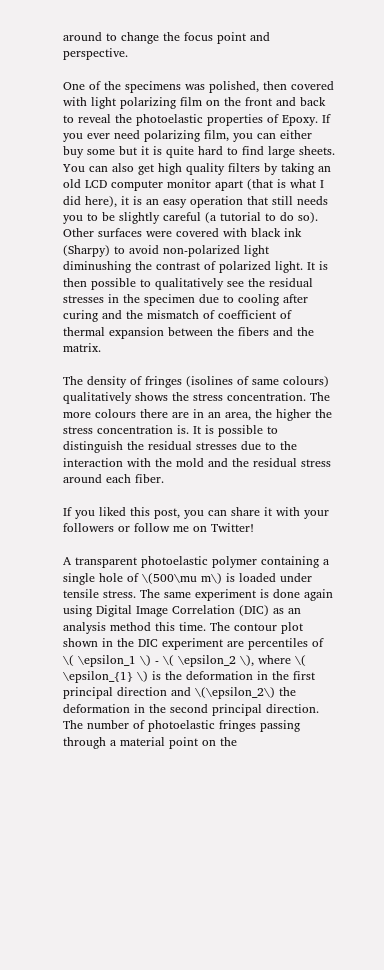around to change the focus point and perspective.

One of the specimens was polished, then covered with light polarizing film on the front and back to reveal the photoelastic properties of Epoxy. If you ever need polarizing film, you can either buy some but it is quite hard to find large sheets. You can also get high quality filters by taking an old LCD computer monitor apart (that is what I did here), it is an easy operation that still needs you to be slightly careful (a tutorial to do so). Other surfaces were covered with black ink (Sharpy) to avoid non-polarized light diminushing the contrast of polarized light. It is then possible to qualitatively see the residual stresses in the specimen due to cooling after curing and the mismatch of coefficient of thermal expansion between the fibers and the matrix.

The density of fringes (isolines of same colours) qualitatively shows the stress concentration. The more colours there are in an area, the higher the stress concentration is. It is possible to distinguish the residual stresses due to the interaction with the mold and the residual stress around each fiber.

If you liked this post, you can share it with your followers or follow me on Twitter!

A transparent photoelastic polymer containing a single hole of \(500\mu m\) is loaded under tensile stress. The same experiment is done again using Digital Image Correlation (DIC) as an analysis method this time. The contour plot shown in the DIC experiment are percentiles of \( \epsilon_1 \) - \( \epsilon_2 \), where \( \epsilon_{1} \) is the deformation in the first principal direction and \(\epsilon_2\) the deformation in the second principal direction. The number of photoelastic fringes passing through a material point on the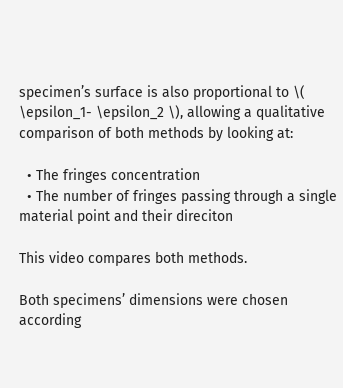specimen’s surface is also proportional to \( \epsilon_1- \epsilon_2 \), allowing a qualitative comparison of both methods by looking at:

  • The fringes concentration
  • The number of fringes passing through a single material point and their direciton

This video compares both methods.

Both specimens’ dimensions were chosen according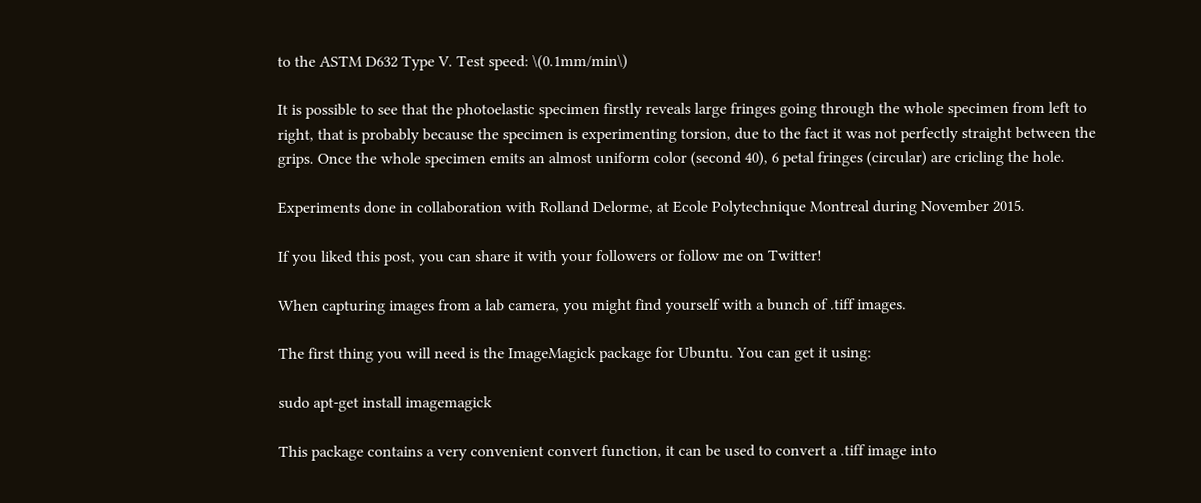to the ASTM D632 Type V. Test speed: \(0.1mm/min\)

It is possible to see that the photoelastic specimen firstly reveals large fringes going through the whole specimen from left to right, that is probably because the specimen is experimenting torsion, due to the fact it was not perfectly straight between the grips. Once the whole specimen emits an almost uniform color (second 40), 6 petal fringes (circular) are cricling the hole.

Experiments done in collaboration with Rolland Delorme, at Ecole Polytechnique Montreal during November 2015.

If you liked this post, you can share it with your followers or follow me on Twitter!

When capturing images from a lab camera, you might find yourself with a bunch of .tiff images.

The first thing you will need is the ImageMagick package for Ubuntu. You can get it using:

sudo apt-get install imagemagick

This package contains a very convenient convert function, it can be used to convert a .tiff image into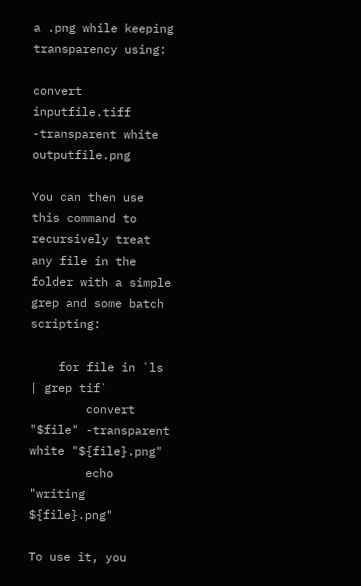a .png while keeping transparency using:

convert inputfile.tiff -transparent white outputfile.png

You can then use this command to recursively treat any file in the folder with a simple grep and some batch scripting:

    for file in `ls | grep tif`
        convert "$file" -transparent white "${file}.png"
        echo "writing ${file}.png"

To use it, you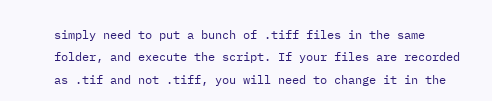simply need to put a bunch of .tiff files in the same folder, and execute the script. If your files are recorded as .tif and not .tiff, you will need to change it in the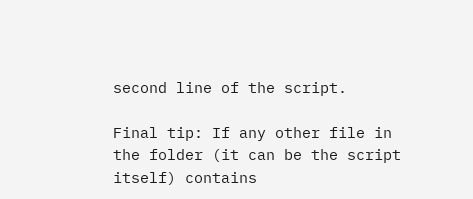second line of the script.

Final tip: If any other file in the folder (it can be the script itself) contains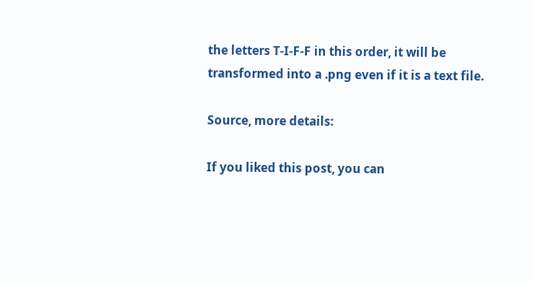the letters T-I-F-F in this order, it will be transformed into a .png even if it is a text file.

Source, more details:

If you liked this post, you can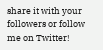share it with your followers or follow me on Twitter!